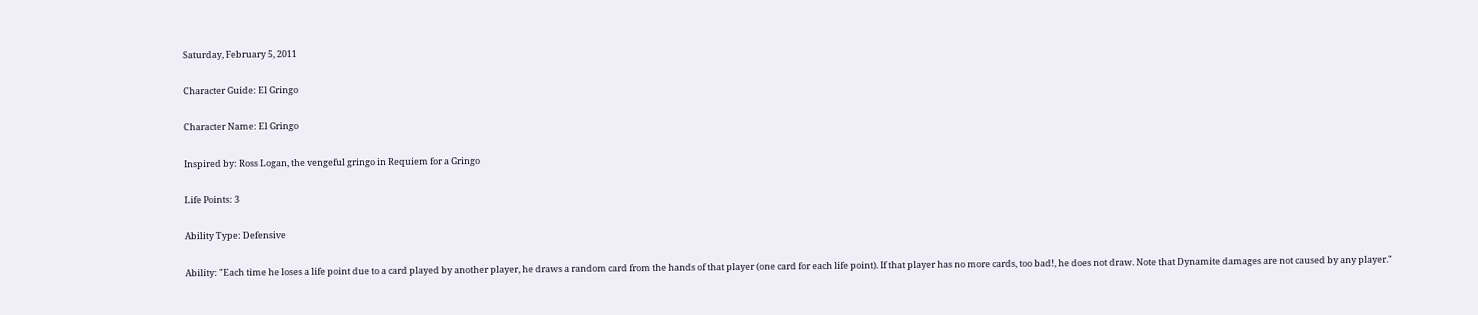Saturday, February 5, 2011

Character Guide: El Gringo

Character Name: El Gringo

Inspired by: Ross Logan, the vengeful gringo in Requiem for a Gringo

Life Points: 3

Ability Type: Defensive

Ability: "Each time he loses a life point due to a card played by another player, he draws a random card from the hands of that player (one card for each life point). If that player has no more cards, too bad!, he does not draw. Note that Dynamite damages are not caused by any player."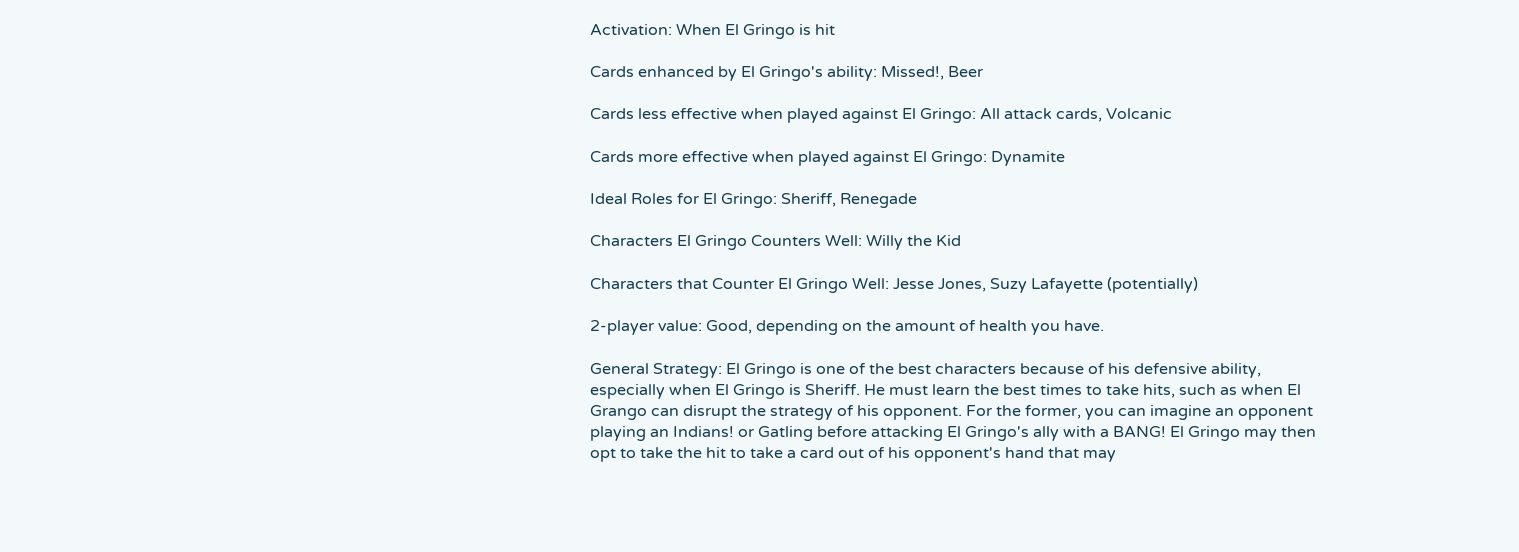Activation: When El Gringo is hit

Cards enhanced by El Gringo's ability: Missed!, Beer

Cards less effective when played against El Gringo: All attack cards, Volcanic

Cards more effective when played against El Gringo: Dynamite

Ideal Roles for El Gringo: Sheriff, Renegade

Characters El Gringo Counters Well: Willy the Kid

Characters that Counter El Gringo Well: Jesse Jones, Suzy Lafayette (potentially)

2-player value: Good, depending on the amount of health you have.

General Strategy: El Gringo is one of the best characters because of his defensive ability, especially when El Gringo is Sheriff. He must learn the best times to take hits, such as when El Grango can disrupt the strategy of his opponent. For the former, you can imagine an opponent playing an Indians! or Gatling before attacking El Gringo's ally with a BANG! El Gringo may then opt to take the hit to take a card out of his opponent's hand that may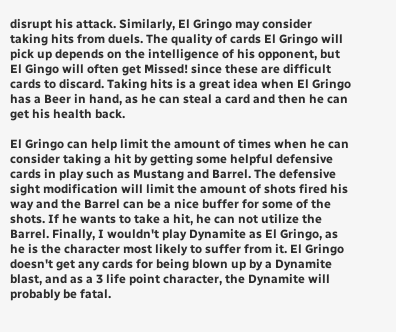disrupt his attack. Similarly, El Gringo may consider taking hits from duels. The quality of cards El Gringo will pick up depends on the intelligence of his opponent, but El Gingo will often get Missed! since these are difficult cards to discard. Taking hits is a great idea when El Gringo has a Beer in hand, as he can steal a card and then he can get his health back.

El Gringo can help limit the amount of times when he can consider taking a hit by getting some helpful defensive cards in play such as Mustang and Barrel. The defensive sight modification will limit the amount of shots fired his way and the Barrel can be a nice buffer for some of the shots. If he wants to take a hit, he can not utilize the Barrel. Finally, I wouldn't play Dynamite as El Gringo, as he is the character most likely to suffer from it. El Gringo doesn't get any cards for being blown up by a Dynamite blast, and as a 3 life point character, the Dynamite will probably be fatal.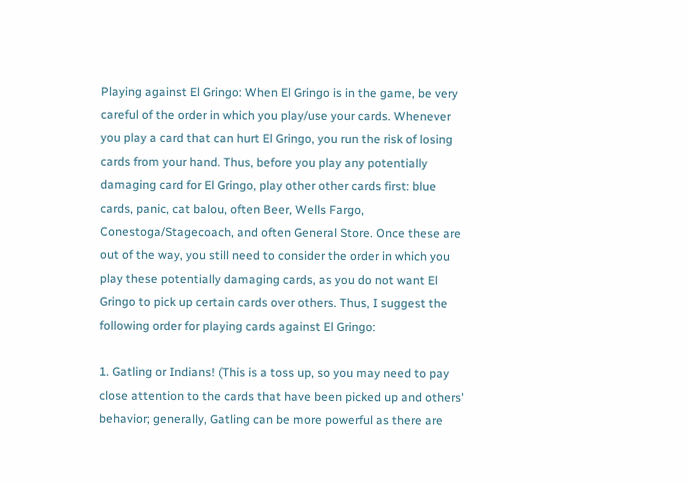Playing against El Gringo: When El Gringo is in the game, be very careful of the order in which you play/use your cards. Whenever you play a card that can hurt El Gringo, you run the risk of losing cards from your hand. Thus, before you play any potentially damaging card for El Gringo, play other other cards first: blue cards, panic, cat balou, often Beer, Wells Fargo, Conestoga/Stagecoach, and often General Store. Once these are out of the way, you still need to consider the order in which you play these potentially damaging cards, as you do not want El Gringo to pick up certain cards over others. Thus, I suggest the following order for playing cards against El Gringo:

1. Gatling or Indians! (This is a toss up, so you may need to pay close attention to the cards that have been picked up and others' behavior; generally, Gatling can be more powerful as there are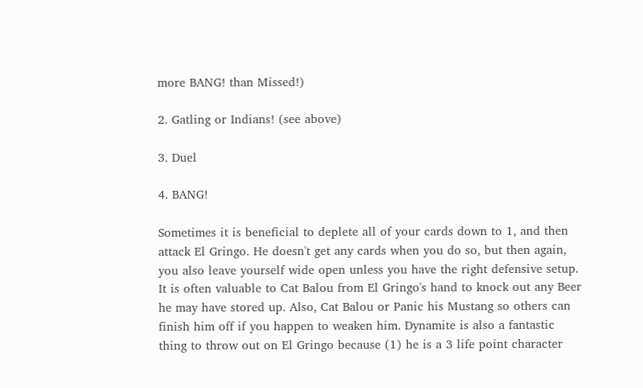more BANG! than Missed!)

2. Gatling or Indians! (see above)

3. Duel

4. BANG!

Sometimes it is beneficial to deplete all of your cards down to 1, and then attack El Gringo. He doesn't get any cards when you do so, but then again, you also leave yourself wide open unless you have the right defensive setup. It is often valuable to Cat Balou from El Gringo's hand to knock out any Beer he may have stored up. Also, Cat Balou or Panic his Mustang so others can finish him off if you happen to weaken him. Dynamite is also a fantastic thing to throw out on El Gringo because (1) he is a 3 life point character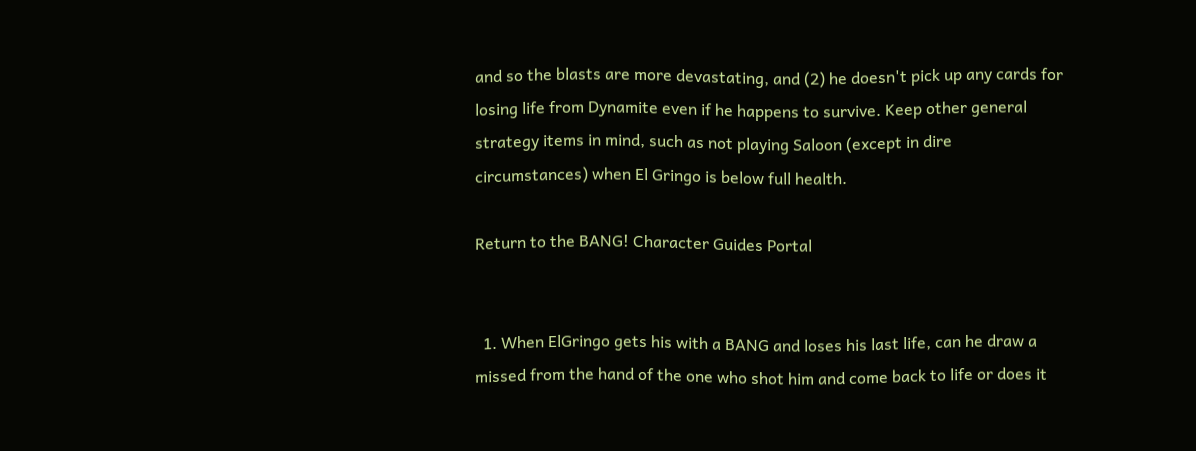and so the blasts are more devastating, and (2) he doesn't pick up any cards for losing life from Dynamite even if he happens to survive. Keep other general strategy items in mind, such as not playing Saloon (except in dire circumstances) when El Gringo is below full health.

Return to the BANG! Character Guides Portal


  1. When ElGringo gets his with a BANG and loses his last life, can he draw a missed from the hand of the one who shot him and come back to life or does it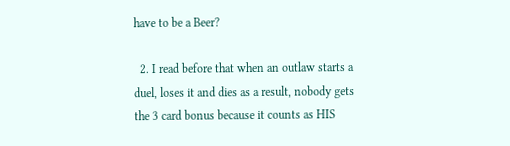have to be a Beer?

  2. I read before that when an outlaw starts a duel, loses it and dies as a result, nobody gets the 3 card bonus because it counts as HIS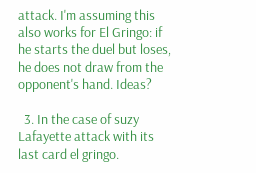attack. I'm assuming this also works for El Gringo: if he starts the duel but loses, he does not draw from the opponent's hand. Ideas?

  3. In the case of suzy Lafayette attack with its last card el gringo.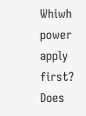Whiwh power apply first? Does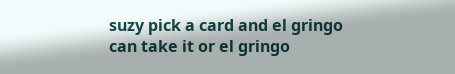suzy pick a card and el gringo can take it or el gringo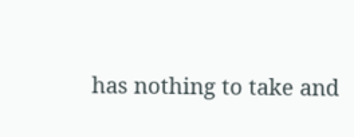has nothing to take and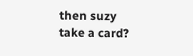then suzy take a card?